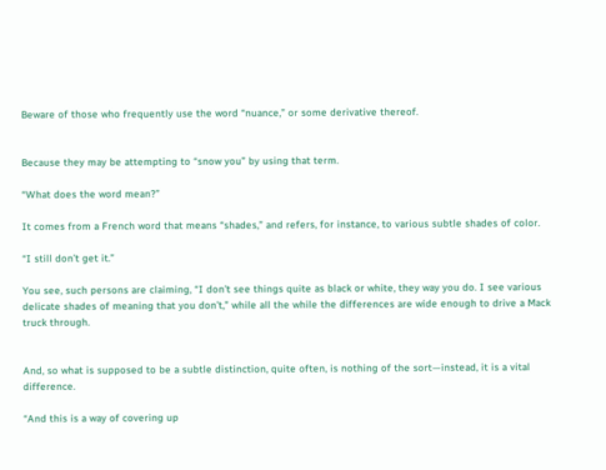Beware of those who frequently use the word “nuance,” or some derivative thereof.


Because they may be attempting to “snow you” by using that term.

“What does the word mean?”

It comes from a French word that means “shades,” and refers, for instance, to various subtle shades of color.

“I still don’t get it.”

You see, such persons are claiming, “I don’t see things quite as black or white, they way you do. I see various delicate shades of meaning that you don’t,” while all the while the differences are wide enough to drive a Mack truck through.


And, so what is supposed to be a subtle distinction, quite often, is nothing of the sort—instead, it is a vital difference.

“And this is a way of covering up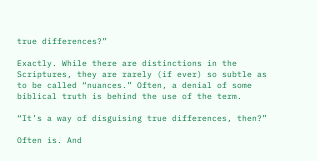true differences?”

Exactly. While there are distinctions in the Scriptures, they are rarely (if ever) so subtle as to be called “nuances.” Often, a denial of some biblical truth is behind the use of the term.

“It’s a way of disguising true differences, then?”

Often is. And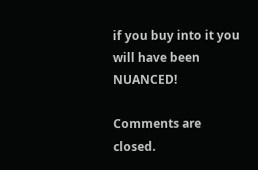if you buy into it you will have been NUANCED!

Comments are closed.